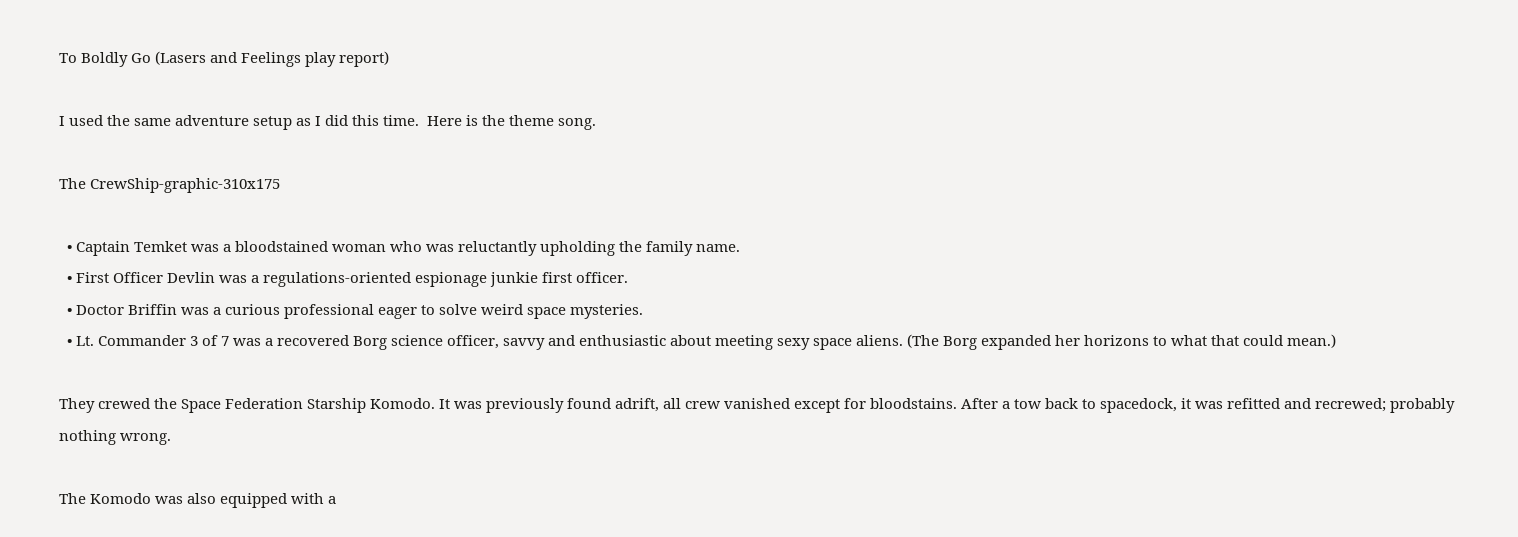To Boldly Go (Lasers and Feelings play report)

I used the same adventure setup as I did this time.  Here is the theme song.

The CrewShip-graphic-310x175

  • Captain Temket was a bloodstained woman who was reluctantly upholding the family name.
  • First Officer Devlin was a regulations-oriented espionage junkie first officer.
  • Doctor Briffin was a curious professional eager to solve weird space mysteries.
  • Lt. Commander 3 of 7 was a recovered Borg science officer, savvy and enthusiastic about meeting sexy space aliens. (The Borg expanded her horizons to what that could mean.)

They crewed the Space Federation Starship Komodo. It was previously found adrift, all crew vanished except for bloodstains. After a tow back to spacedock, it was refitted and recrewed; probably nothing wrong.

The Komodo was also equipped with a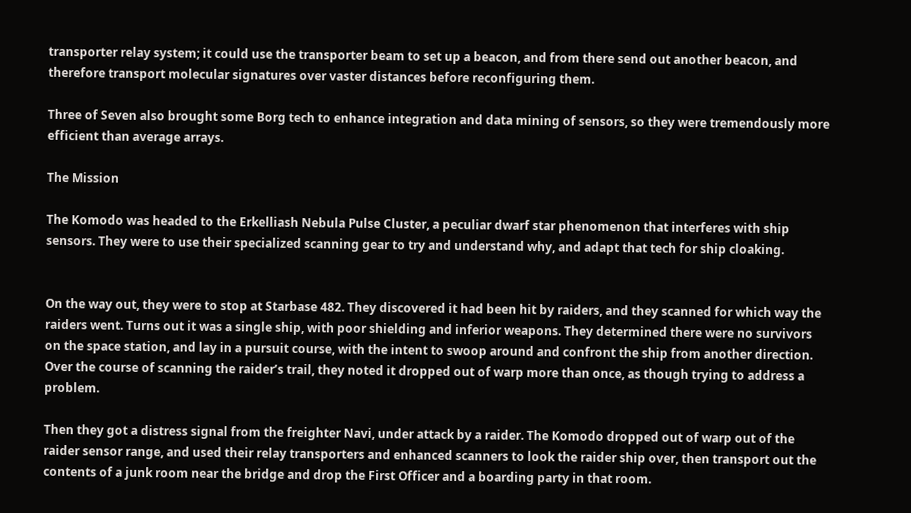transporter relay system; it could use the transporter beam to set up a beacon, and from there send out another beacon, and therefore transport molecular signatures over vaster distances before reconfiguring them.

Three of Seven also brought some Borg tech to enhance integration and data mining of sensors, so they were tremendously more efficient than average arrays.

The Mission

The Komodo was headed to the Erkelliash Nebula Pulse Cluster, a peculiar dwarf star phenomenon that interferes with ship sensors. They were to use their specialized scanning gear to try and understand why, and adapt that tech for ship cloaking.


On the way out, they were to stop at Starbase 482. They discovered it had been hit by raiders, and they scanned for which way the raiders went. Turns out it was a single ship, with poor shielding and inferior weapons. They determined there were no survivors on the space station, and lay in a pursuit course, with the intent to swoop around and confront the ship from another direction. Over the course of scanning the raider’s trail, they noted it dropped out of warp more than once, as though trying to address a problem.

Then they got a distress signal from the freighter Navi, under attack by a raider. The Komodo dropped out of warp out of the raider sensor range, and used their relay transporters and enhanced scanners to look the raider ship over, then transport out the contents of a junk room near the bridge and drop the First Officer and a boarding party in that room.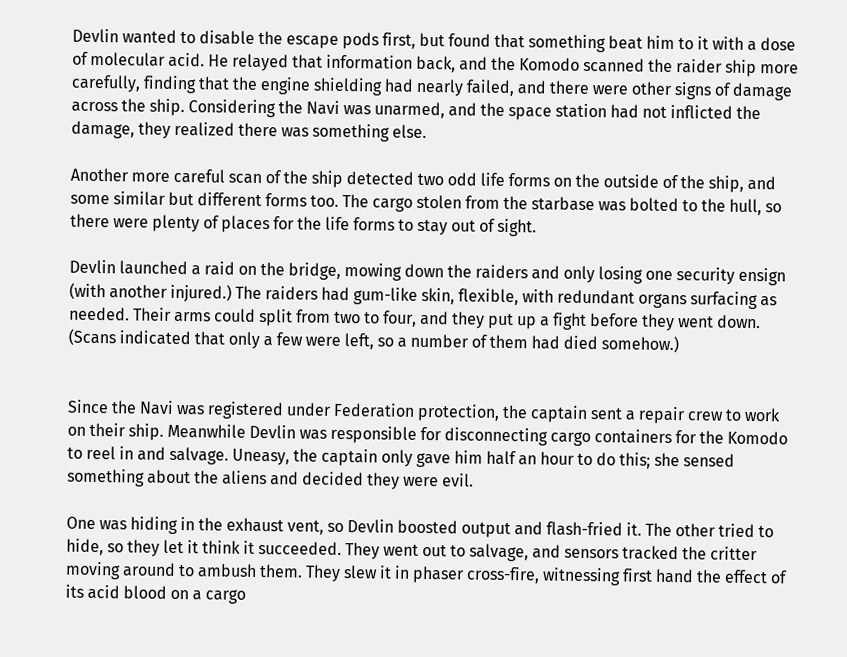Devlin wanted to disable the escape pods first, but found that something beat him to it with a dose of molecular acid. He relayed that information back, and the Komodo scanned the raider ship more carefully, finding that the engine shielding had nearly failed, and there were other signs of damage across the ship. Considering the Navi was unarmed, and the space station had not inflicted the damage, they realized there was something else.

Another more careful scan of the ship detected two odd life forms on the outside of the ship, and some similar but different forms too. The cargo stolen from the starbase was bolted to the hull, so there were plenty of places for the life forms to stay out of sight.

Devlin launched a raid on the bridge, mowing down the raiders and only losing one security ensign (with another injured.) The raiders had gum-like skin, flexible, with redundant organs surfacing as needed. Their arms could split from two to four, and they put up a fight before they went down. (Scans indicated that only a few were left, so a number of them had died somehow.)


Since the Navi was registered under Federation protection, the captain sent a repair crew to work on their ship. Meanwhile Devlin was responsible for disconnecting cargo containers for the Komodo to reel in and salvage. Uneasy, the captain only gave him half an hour to do this; she sensed something about the aliens and decided they were evil.

One was hiding in the exhaust vent, so Devlin boosted output and flash-fried it. The other tried to hide, so they let it think it succeeded. They went out to salvage, and sensors tracked the critter moving around to ambush them. They slew it in phaser cross-fire, witnessing first hand the effect of its acid blood on a cargo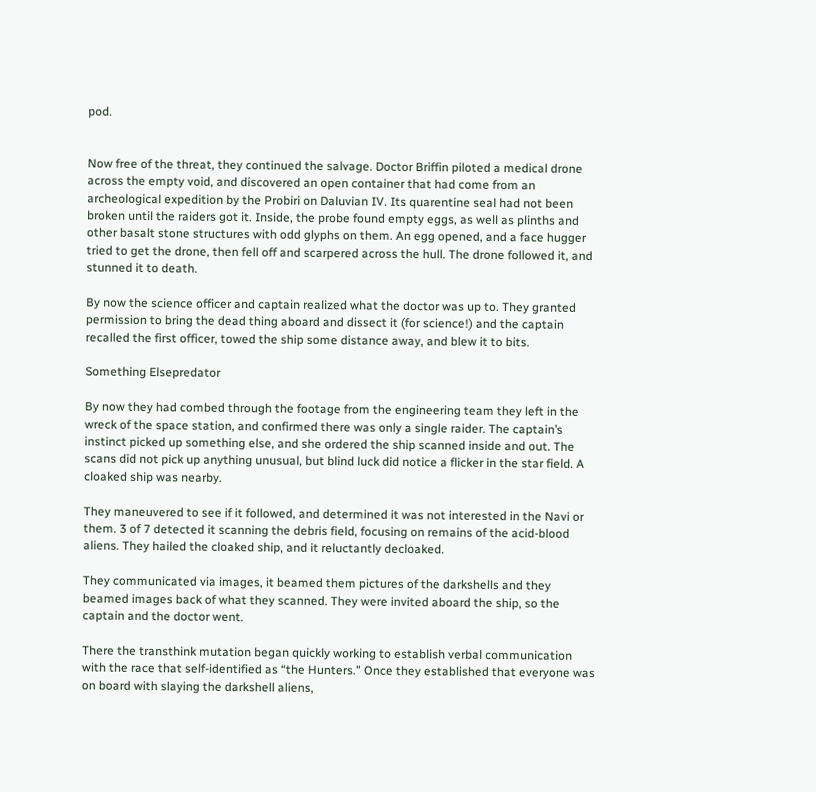pod.


Now free of the threat, they continued the salvage. Doctor Briffin piloted a medical drone across the empty void, and discovered an open container that had come from an archeological expedition by the Probiri on Daluvian IV. Its quarentine seal had not been broken until the raiders got it. Inside, the probe found empty eggs, as well as plinths and other basalt stone structures with odd glyphs on them. An egg opened, and a face hugger tried to get the drone, then fell off and scarpered across the hull. The drone followed it, and stunned it to death.

By now the science officer and captain realized what the doctor was up to. They granted permission to bring the dead thing aboard and dissect it (for science!) and the captain recalled the first officer, towed the ship some distance away, and blew it to bits.

Something Elsepredator

By now they had combed through the footage from the engineering team they left in the wreck of the space station, and confirmed there was only a single raider. The captain’s instinct picked up something else, and she ordered the ship scanned inside and out. The scans did not pick up anything unusual, but blind luck did notice a flicker in the star field. A cloaked ship was nearby.

They maneuvered to see if it followed, and determined it was not interested in the Navi or them. 3 of 7 detected it scanning the debris field, focusing on remains of the acid-blood aliens. They hailed the cloaked ship, and it reluctantly decloaked.

They communicated via images, it beamed them pictures of the darkshells and they beamed images back of what they scanned. They were invited aboard the ship, so the captain and the doctor went.

There the transthink mutation began quickly working to establish verbal communication with the race that self-identified as “the Hunters.” Once they established that everyone was on board with slaying the darkshell aliens,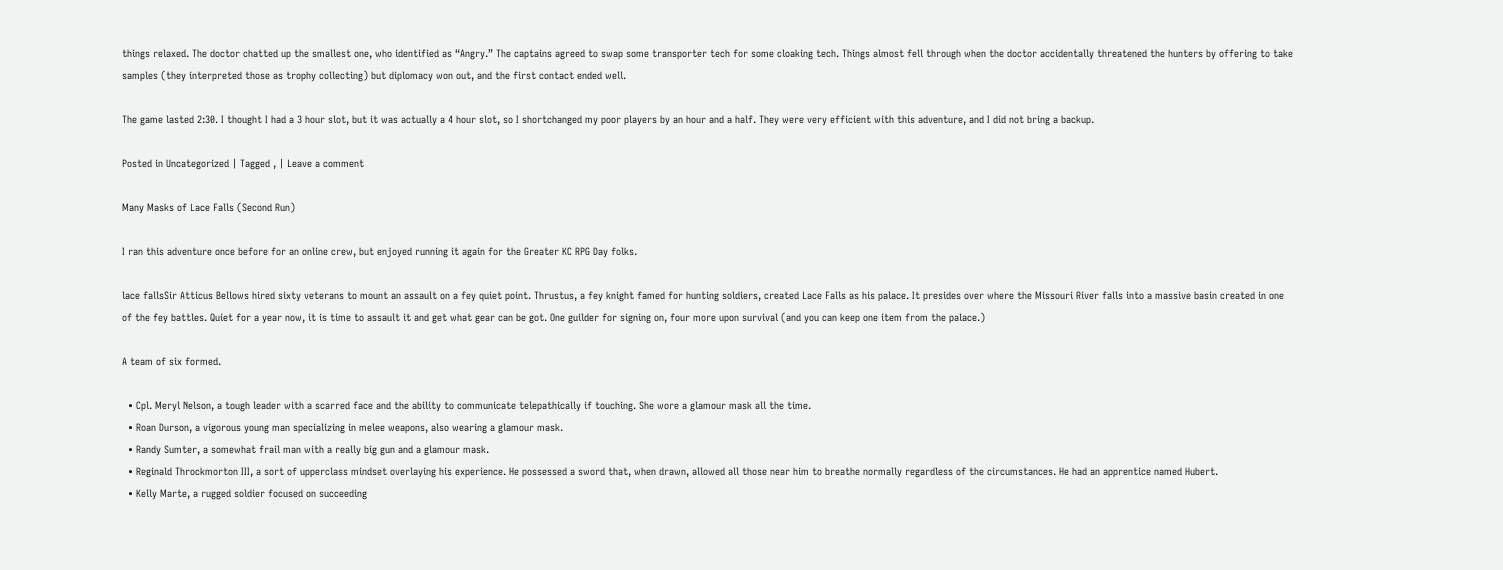things relaxed. The doctor chatted up the smallest one, who identified as “Angry.” The captains agreed to swap some transporter tech for some cloaking tech. Things almost fell through when the doctor accidentally threatened the hunters by offering to take samples (they interpreted those as trophy collecting) but diplomacy won out, and the first contact ended well.

The game lasted 2:30. I thought I had a 3 hour slot, but it was actually a 4 hour slot, so I shortchanged my poor players by an hour and a half. They were very efficient with this adventure, and I did not bring a backup.

Posted in Uncategorized | Tagged , | Leave a comment

Many Masks of Lace Falls (Second Run)

I ran this adventure once before for an online crew, but enjoyed running it again for the Greater KC RPG Day folks.

lace fallsSir Atticus Bellows hired sixty veterans to mount an assault on a fey quiet point. Thrustus, a fey knight famed for hunting soldiers, created Lace Falls as his palace. It presides over where the Missouri River falls into a massive basin created in one of the fey battles. Quiet for a year now, it is time to assault it and get what gear can be got. One guilder for signing on, four more upon survival (and you can keep one item from the palace.)

A team of six formed.

  • Cpl. Meryl Nelson, a tough leader with a scarred face and the ability to communicate telepathically if touching. She wore a glamour mask all the time.
  • Roan Durson, a vigorous young man specializing in melee weapons, also wearing a glamour mask.
  • Randy Sumter, a somewhat frail man with a really big gun and a glamour mask.
  • Reginald Throckmorton III, a sort of upperclass mindset overlaying his experience. He possessed a sword that, when drawn, allowed all those near him to breathe normally regardless of the circumstances. He had an apprentice named Hubert.
  • Kelly Marte, a rugged soldier focused on succeeding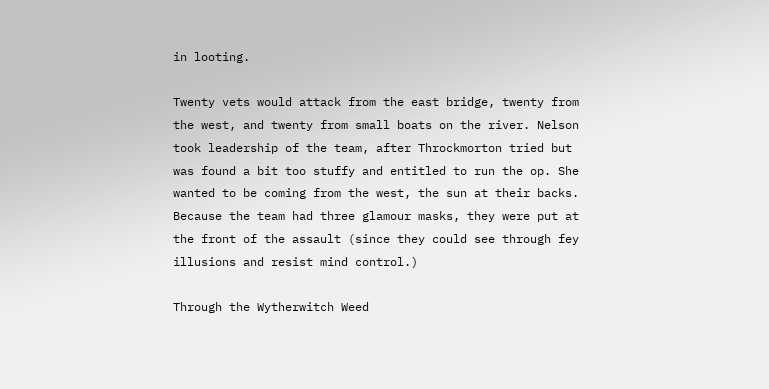in looting.

Twenty vets would attack from the east bridge, twenty from the west, and twenty from small boats on the river. Nelson took leadership of the team, after Throckmorton tried but was found a bit too stuffy and entitled to run the op. She wanted to be coming from the west, the sun at their backs. Because the team had three glamour masks, they were put at the front of the assault (since they could see through fey illusions and resist mind control.)

Through the Wytherwitch Weed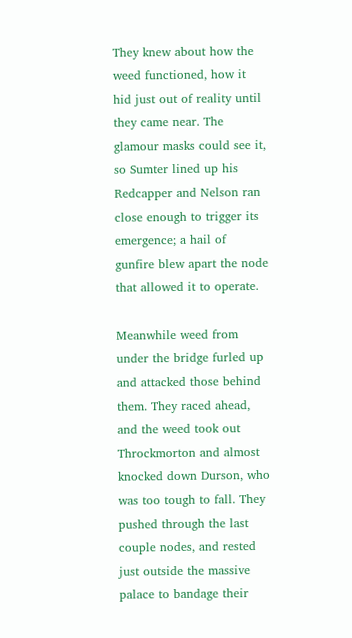They knew about how the weed functioned, how it hid just out of reality until they came near. The glamour masks could see it, so Sumter lined up his Redcapper and Nelson ran close enough to trigger its emergence; a hail of gunfire blew apart the node that allowed it to operate.

Meanwhile weed from under the bridge furled up and attacked those behind them. They raced ahead, and the weed took out Throckmorton and almost knocked down Durson, who was too tough to fall. They pushed through the last couple nodes, and rested just outside the massive palace to bandage their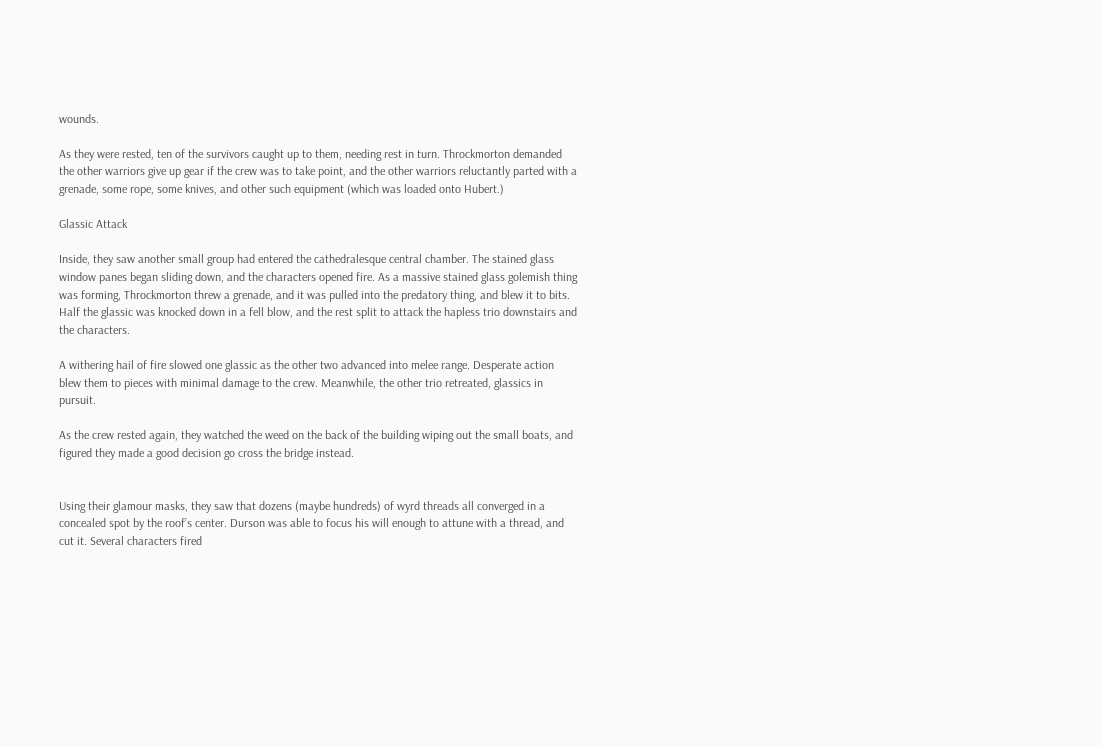wounds.

As they were rested, ten of the survivors caught up to them, needing rest in turn. Throckmorton demanded the other warriors give up gear if the crew was to take point, and the other warriors reluctantly parted with a grenade, some rope, some knives, and other such equipment (which was loaded onto Hubert.)

Glassic Attack

Inside, they saw another small group had entered the cathedralesque central chamber. The stained glass window panes began sliding down, and the characters opened fire. As a massive stained glass golemish thing was forming, Throckmorton threw a grenade, and it was pulled into the predatory thing, and blew it to bits. Half the glassic was knocked down in a fell blow, and the rest split to attack the hapless trio downstairs and the characters.

A withering hail of fire slowed one glassic as the other two advanced into melee range. Desperate action blew them to pieces with minimal damage to the crew. Meanwhile, the other trio retreated, glassics in pursuit.

As the crew rested again, they watched the weed on the back of the building wiping out the small boats, and figured they made a good decision go cross the bridge instead.


Using their glamour masks, they saw that dozens (maybe hundreds) of wyrd threads all converged in a concealed spot by the roof’s center. Durson was able to focus his will enough to attune with a thread, and cut it. Several characters fired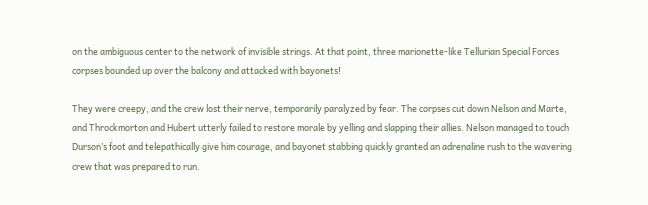on the ambiguous center to the network of invisible strings. At that point, three marionette-like Tellurian Special Forces corpses bounded up over the balcony and attacked with bayonets!

They were creepy, and the crew lost their nerve, temporarily paralyzed by fear. The corpses cut down Nelson and Marte, and Throckmorton and Hubert utterly failed to restore morale by yelling and slapping their allies. Nelson managed to touch Durson’s foot and telepathically give him courage, and bayonet stabbing quickly granted an adrenaline rush to the wavering crew that was prepared to run.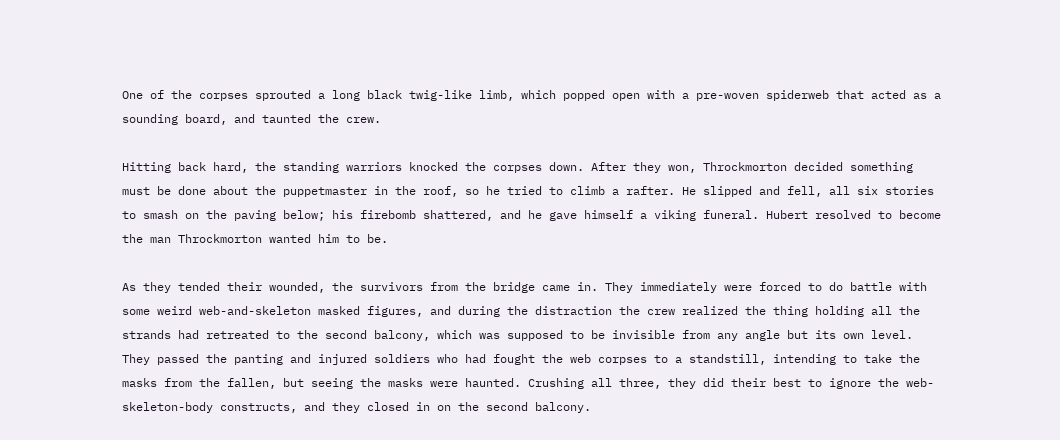One of the corpses sprouted a long black twig-like limb, which popped open with a pre-woven spiderweb that acted as a sounding board, and taunted the crew.

Hitting back hard, the standing warriors knocked the corpses down. After they won, Throckmorton decided something must be done about the puppetmaster in the roof, so he tried to climb a rafter. He slipped and fell, all six stories to smash on the paving below; his firebomb shattered, and he gave himself a viking funeral. Hubert resolved to become the man Throckmorton wanted him to be.

As they tended their wounded, the survivors from the bridge came in. They immediately were forced to do battle with some weird web-and-skeleton masked figures, and during the distraction the crew realized the thing holding all the strands had retreated to the second balcony, which was supposed to be invisible from any angle but its own level. They passed the panting and injured soldiers who had fought the web corpses to a standstill, intending to take the masks from the fallen, but seeing the masks were haunted. Crushing all three, they did their best to ignore the web-skeleton-body constructs, and they closed in on the second balcony.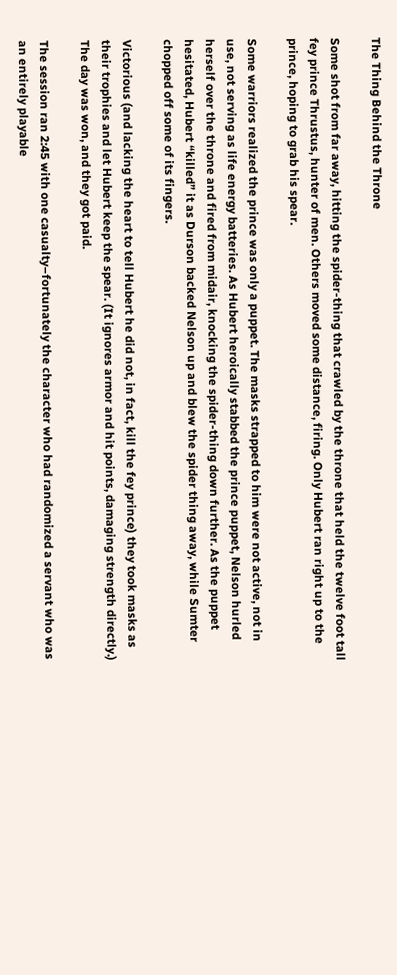The Thing Behind the Throne

Some shot from far away, hitting the spider-thing that crawled by the throne that held the twelve foot tall fey prince Thrustus, hunter of men. Others moved some distance, firing. Only Hubert ran right up to the prince, hoping to grab his spear.

Some warriors realized the prince was only a puppet. The masks strapped to him were not active, not in use, not serving as life energy batteries. As Hubert heroically stabbed the prince puppet, Nelson hurled herself over the throne and fired from midair, knocking the spider-thing down further. As the puppet hesitated, Hubert “killed” it as Durson backed Nelson up and blew the spider thing away, while Sumter chopped off some of its fingers.

Victorious (and lacking the heart to tell Hubert he did not, in fact, kill the fey prince) they took masks as their trophies and let Hubert keep the spear. (It ignores armor and hit points, damaging strength directly.) The day was won, and they got paid.

The session ran 2:45 with one casualty–fortunately the character who had randomized a servant who was an entirely playable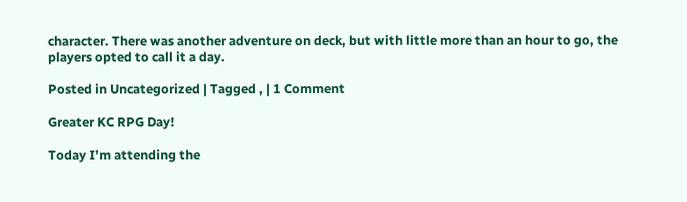character. There was another adventure on deck, but with little more than an hour to go, the players opted to call it a day.

Posted in Uncategorized | Tagged , | 1 Comment

Greater KC RPG Day!

Today I’m attending the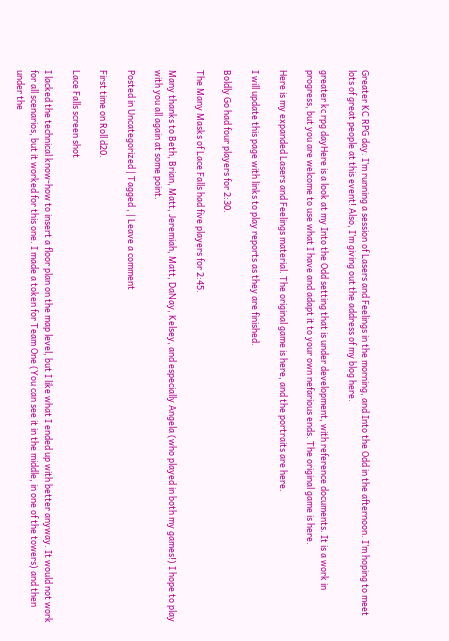Greater KC RPG day. I’m running a session of Lasers and Feelings in the morning, and Into the Odd in the afternoon. I’m hoping to meet lots of great people at this event! Also, I’m giving out the address of my blog here.

greater kc rpg dayHere is a look at my Into the Odd setting that is under development, with reference documents. It is a work in progress, but you are welcome to use what I have and adapt it to your own nefarious ends. The original game is here.

Here is my expanded Lasers and Feelings material. The original game is here, and the portraits are here.

I will update this page with links to play reports as they are finished.

Boldly Go had four players for 2:30.

The Many Masks of Lace Falls had five players for 2:45.

Many thanks to Beth, Brian, Matt, Jeremiah, Matt, DaNay, Kelsey, and especially Angela (who played in both my games!) I hope to play with you all again at some point.

Posted in Uncategorized | Tagged , | Leave a comment

First time on Roll d20.

Lace Falls screen shot

I lacked the technical know-how to insert a floor plan on the map level, but I like what I ended up with better anyway. It would not work for all scenarios, but it worked for this one. I made a token for Team One (You can see it in the middle, in one of the towers) and then under the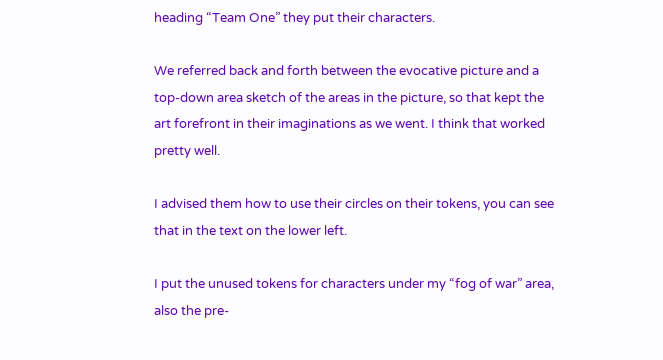heading “Team One” they put their characters.

We referred back and forth between the evocative picture and a top-down area sketch of the areas in the picture, so that kept the art forefront in their imaginations as we went. I think that worked pretty well.

I advised them how to use their circles on their tokens, you can see that in the text on the lower left.

I put the unused tokens for characters under my “fog of war” area, also the pre-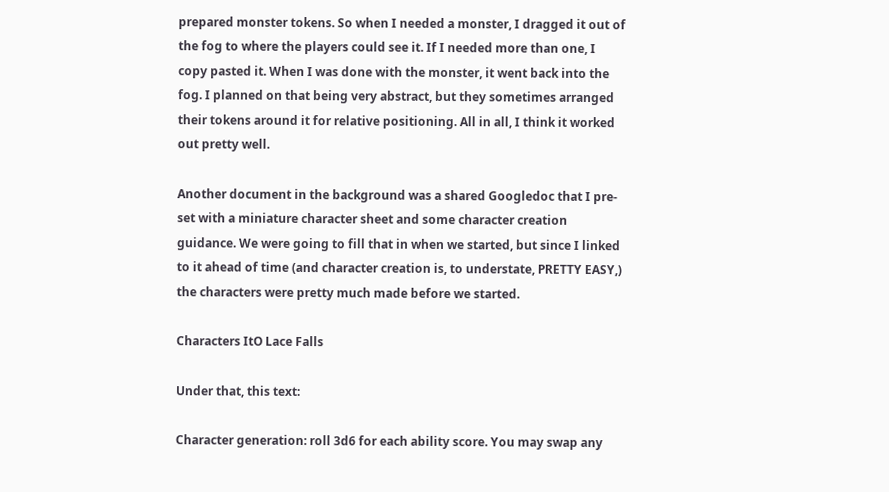prepared monster tokens. So when I needed a monster, I dragged it out of the fog to where the players could see it. If I needed more than one, I copy pasted it. When I was done with the monster, it went back into the fog. I planned on that being very abstract, but they sometimes arranged their tokens around it for relative positioning. All in all, I think it worked out pretty well.

Another document in the background was a shared Googledoc that I pre-set with a miniature character sheet and some character creation guidance. We were going to fill that in when we started, but since I linked to it ahead of time (and character creation is, to understate, PRETTY EASY,) the characters were pretty much made before we started.

Characters ItO Lace Falls

Under that, this text:

Character generation: roll 3d6 for each ability score. You may swap any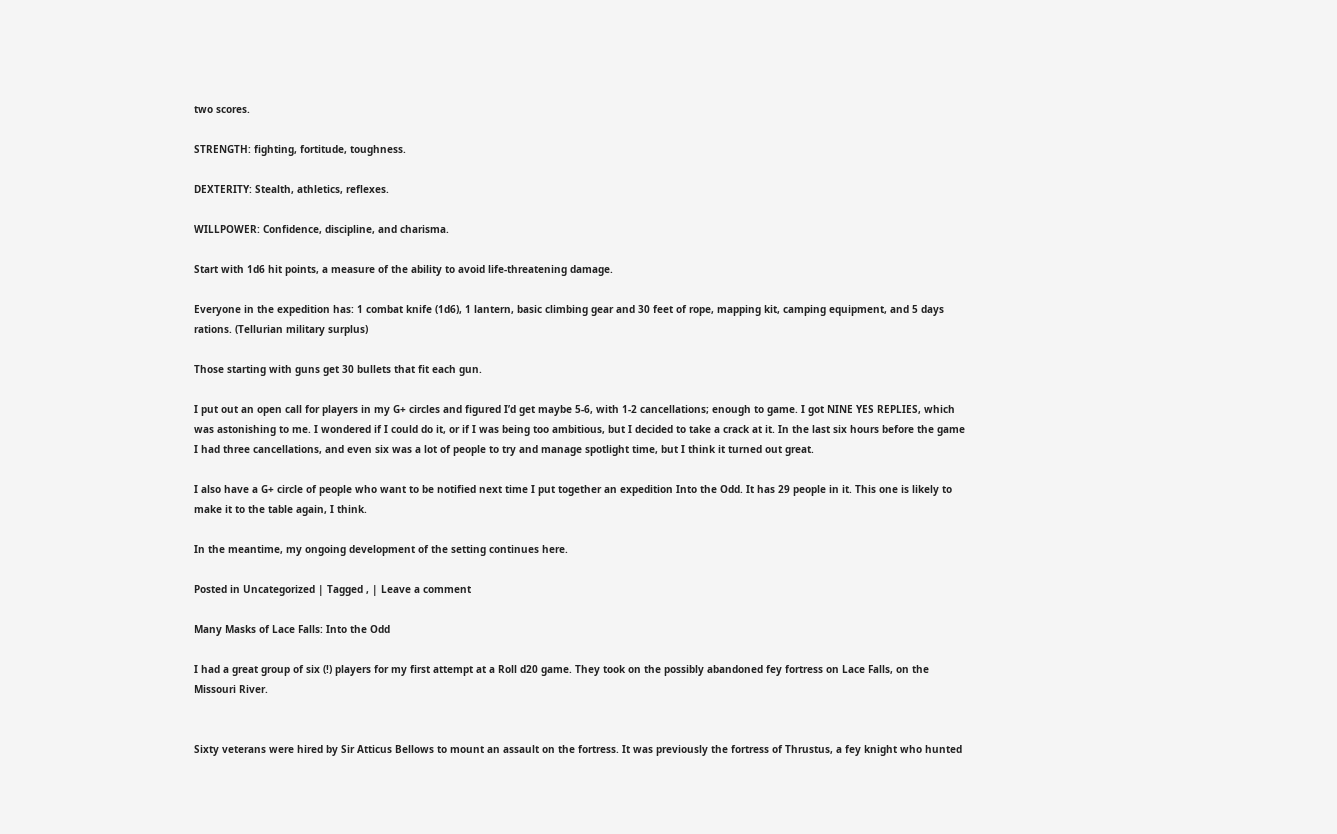two scores.

STRENGTH: fighting, fortitude, toughness.

DEXTERITY: Stealth, athletics, reflexes.

WILLPOWER: Confidence, discipline, and charisma.

Start with 1d6 hit points, a measure of the ability to avoid life-threatening damage.

Everyone in the expedition has: 1 combat knife (1d6), 1 lantern, basic climbing gear and 30 feet of rope, mapping kit, camping equipment, and 5 days rations. (Tellurian military surplus)

Those starting with guns get 30 bullets that fit each gun.

I put out an open call for players in my G+ circles and figured I’d get maybe 5-6, with 1-2 cancellations; enough to game. I got NINE YES REPLIES, which was astonishing to me. I wondered if I could do it, or if I was being too ambitious, but I decided to take a crack at it. In the last six hours before the game I had three cancellations, and even six was a lot of people to try and manage spotlight time, but I think it turned out great.

I also have a G+ circle of people who want to be notified next time I put together an expedition Into the Odd. It has 29 people in it. This one is likely to make it to the table again, I think.

In the meantime, my ongoing development of the setting continues here.

Posted in Uncategorized | Tagged , | Leave a comment

Many Masks of Lace Falls: Into the Odd

I had a great group of six (!) players for my first attempt at a Roll d20 game. They took on the possibly abandoned fey fortress on Lace Falls, on the Missouri River.


Sixty veterans were hired by Sir Atticus Bellows to mount an assault on the fortress. It was previously the fortress of Thrustus, a fey knight who hunted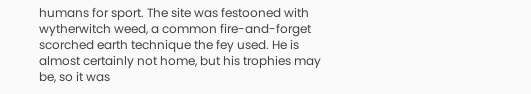humans for sport. The site was festooned with wytherwitch weed, a common fire-and-forget scorched earth technique the fey used. He is almost certainly not home, but his trophies may be, so it was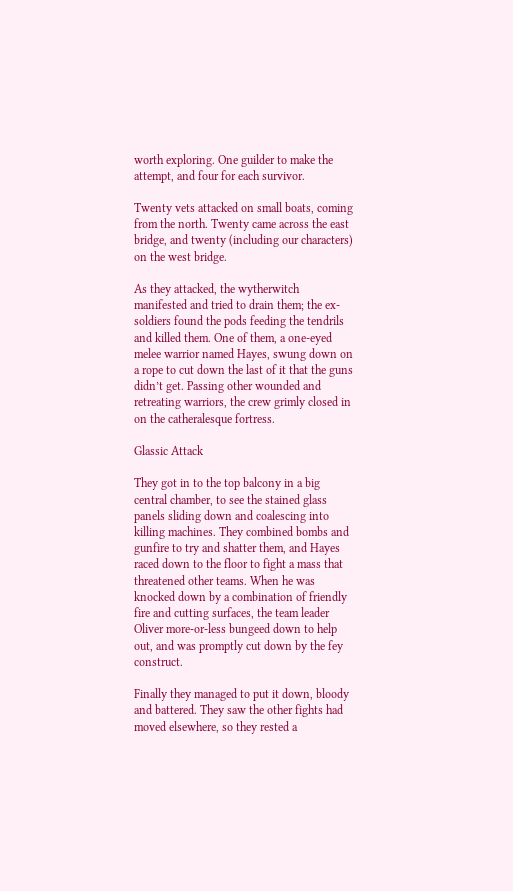worth exploring. One guilder to make the attempt, and four for each survivor.

Twenty vets attacked on small boats, coming from the north. Twenty came across the east bridge, and twenty (including our characters) on the west bridge.

As they attacked, the wytherwitch manifested and tried to drain them; the ex-soldiers found the pods feeding the tendrils and killed them. One of them, a one-eyed melee warrior named Hayes, swung down on a rope to cut down the last of it that the guns didn’t get. Passing other wounded and retreating warriors, the crew grimly closed in on the catheralesque fortress.

Glassic Attack

They got in to the top balcony in a big central chamber, to see the stained glass panels sliding down and coalescing into killing machines. They combined bombs and gunfire to try and shatter them, and Hayes raced down to the floor to fight a mass that threatened other teams. When he was knocked down by a combination of friendly fire and cutting surfaces, the team leader Oliver more-or-less bungeed down to help out, and was promptly cut down by the fey construct.

Finally they managed to put it down, bloody and battered. They saw the other fights had moved elsewhere, so they rested a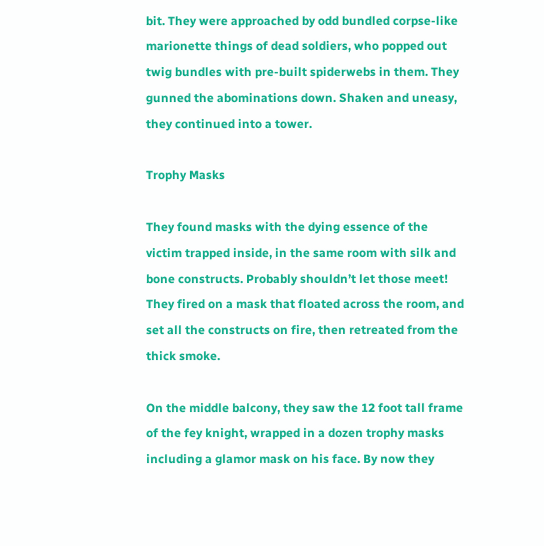bit. They were approached by odd bundled corpse-like marionette things of dead soldiers, who popped out twig bundles with pre-built spiderwebs in them. They gunned the abominations down. Shaken and uneasy, they continued into a tower.

Trophy Masks

They found masks with the dying essence of the victim trapped inside, in the same room with silk and bone constructs. Probably shouldn’t let those meet! They fired on a mask that floated across the room, and set all the constructs on fire, then retreated from the thick smoke.

On the middle balcony, they saw the 12 foot tall frame of the fey knight, wrapped in a dozen trophy masks including a glamor mask on his face. By now they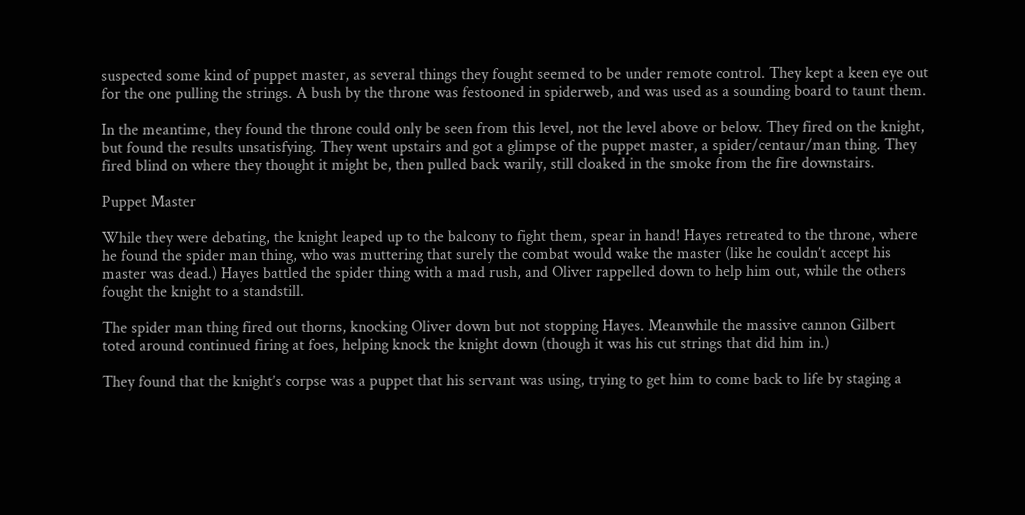suspected some kind of puppet master, as several things they fought seemed to be under remote control. They kept a keen eye out for the one pulling the strings. A bush by the throne was festooned in spiderweb, and was used as a sounding board to taunt them.

In the meantime, they found the throne could only be seen from this level, not the level above or below. They fired on the knight, but found the results unsatisfying. They went upstairs and got a glimpse of the puppet master, a spider/centaur/man thing. They fired blind on where they thought it might be, then pulled back warily, still cloaked in the smoke from the fire downstairs.

Puppet Master

While they were debating, the knight leaped up to the balcony to fight them, spear in hand! Hayes retreated to the throne, where he found the spider man thing, who was muttering that surely the combat would wake the master (like he couldn’t accept his master was dead.) Hayes battled the spider thing with a mad rush, and Oliver rappelled down to help him out, while the others fought the knight to a standstill.

The spider man thing fired out thorns, knocking Oliver down but not stopping Hayes. Meanwhile the massive cannon Gilbert toted around continued firing at foes, helping knock the knight down (though it was his cut strings that did him in.)

They found that the knight’s corpse was a puppet that his servant was using, trying to get him to come back to life by staging a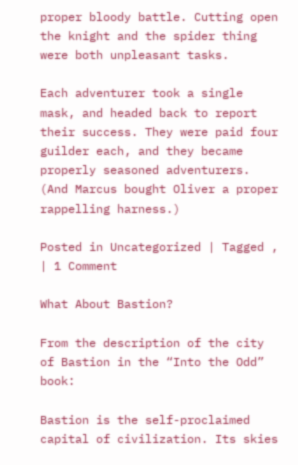proper bloody battle. Cutting open the knight and the spider thing were both unpleasant tasks.

Each adventurer took a single mask, and headed back to report their success. They were paid four guilder each, and they became properly seasoned adventurers. (And Marcus bought Oliver a proper rappelling harness.)

Posted in Uncategorized | Tagged , | 1 Comment

What About Bastion?

From the description of the city of Bastion in the “Into the Odd” book:

Bastion is the self-proclaimed capital of civilization. Its skies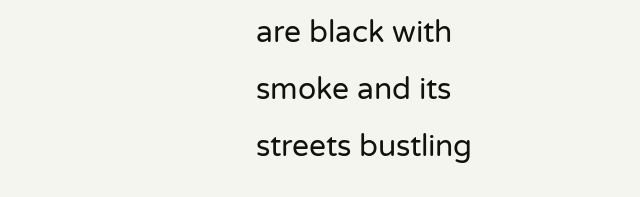are black with smoke and its streets bustling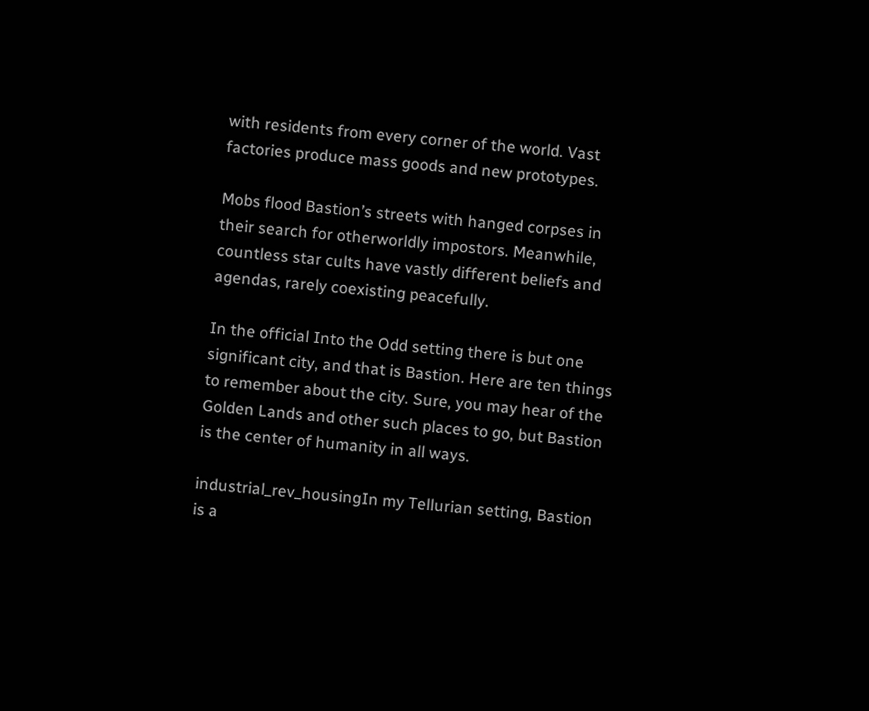with residents from every corner of the world. Vast factories produce mass goods and new prototypes.

Mobs flood Bastion’s streets with hanged corpses in their search for otherworldly impostors. Meanwhile, countless star cults have vastly different beliefs and agendas, rarely coexisting peacefully.

In the official Into the Odd setting there is but one significant city, and that is Bastion. Here are ten things to remember about the city. Sure, you may hear of the Golden Lands and other such places to go, but Bastion is the center of humanity in all ways.

industrial_rev_housingIn my Tellurian setting, Bastion is a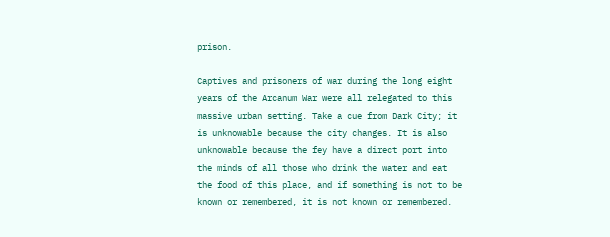prison.

Captives and prisoners of war during the long eight years of the Arcanum War were all relegated to this massive urban setting. Take a cue from Dark City; it is unknowable because the city changes. It is also unknowable because the fey have a direct port into the minds of all those who drink the water and eat the food of this place, and if something is not to be known or remembered, it is not known or remembered.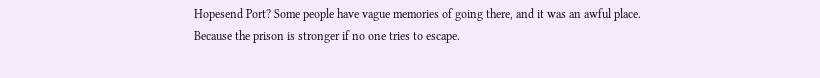Hopesend Port? Some people have vague memories of going there, and it was an awful place. Because the prison is stronger if no one tries to escape.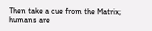Then take a cue from the Matrix; humans are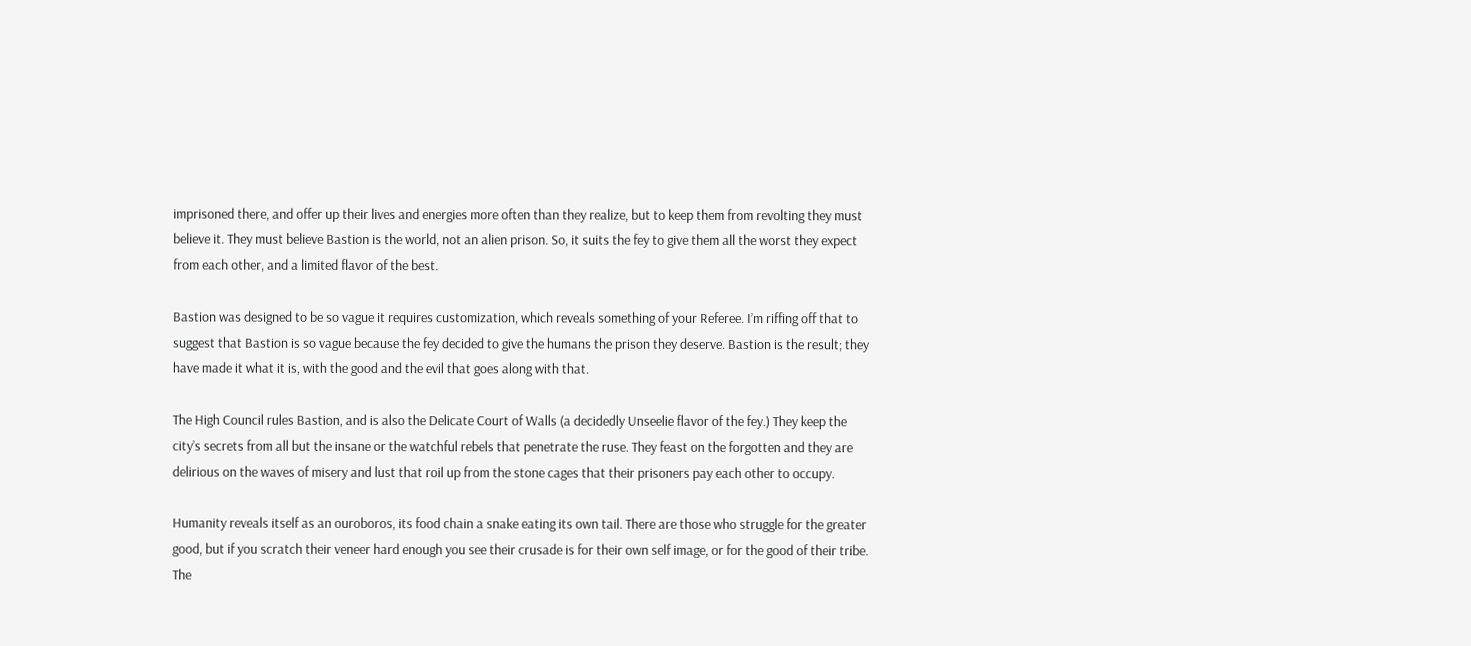imprisoned there, and offer up their lives and energies more often than they realize, but to keep them from revolting they must believe it. They must believe Bastion is the world, not an alien prison. So, it suits the fey to give them all the worst they expect from each other, and a limited flavor of the best.

Bastion was designed to be so vague it requires customization, which reveals something of your Referee. I’m riffing off that to suggest that Bastion is so vague because the fey decided to give the humans the prison they deserve. Bastion is the result; they have made it what it is, with the good and the evil that goes along with that.

The High Council rules Bastion, and is also the Delicate Court of Walls (a decidedly Unseelie flavor of the fey.) They keep the city’s secrets from all but the insane or the watchful rebels that penetrate the ruse. They feast on the forgotten and they are delirious on the waves of misery and lust that roil up from the stone cages that their prisoners pay each other to occupy.

Humanity reveals itself as an ouroboros, its food chain a snake eating its own tail. There are those who struggle for the greater good, but if you scratch their veneer hard enough you see their crusade is for their own self image, or for the good of their tribe. The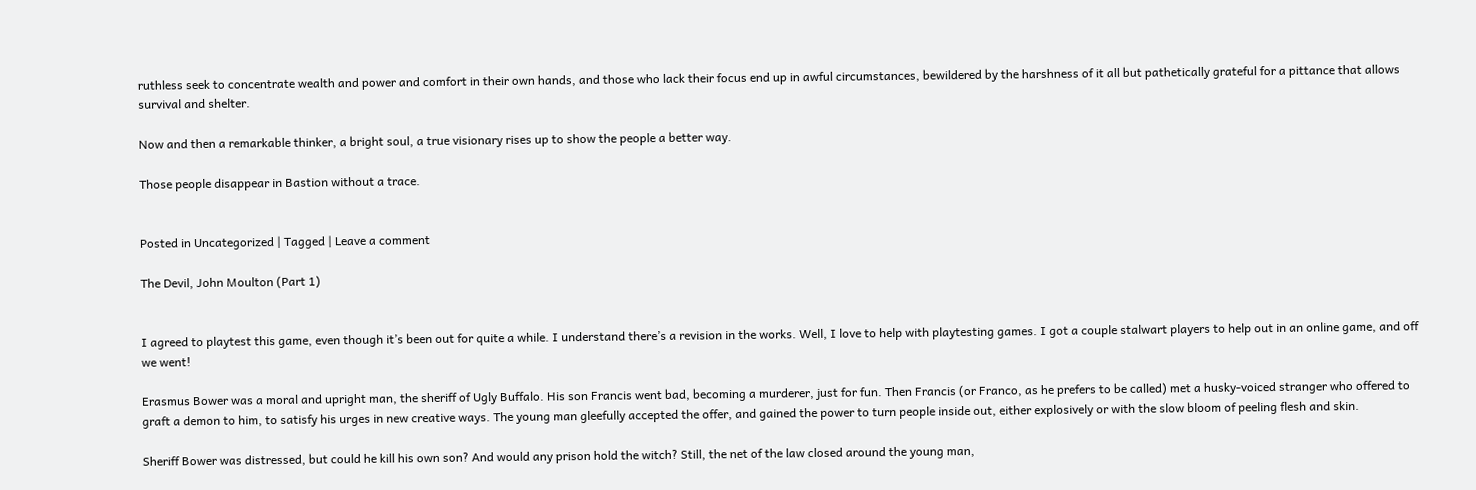ruthless seek to concentrate wealth and power and comfort in their own hands, and those who lack their focus end up in awful circumstances, bewildered by the harshness of it all but pathetically grateful for a pittance that allows survival and shelter.

Now and then a remarkable thinker, a bright soul, a true visionary rises up to show the people a better way.

Those people disappear in Bastion without a trace.


Posted in Uncategorized | Tagged | Leave a comment

The Devil, John Moulton (Part 1)


I agreed to playtest this game, even though it’s been out for quite a while. I understand there’s a revision in the works. Well, I love to help with playtesting games. I got a couple stalwart players to help out in an online game, and off we went!

Erasmus Bower was a moral and upright man, the sheriff of Ugly Buffalo. His son Francis went bad, becoming a murderer, just for fun. Then Francis (or Franco, as he prefers to be called) met a husky-voiced stranger who offered to graft a demon to him, to satisfy his urges in new creative ways. The young man gleefully accepted the offer, and gained the power to turn people inside out, either explosively or with the slow bloom of peeling flesh and skin.

Sheriff Bower was distressed, but could he kill his own son? And would any prison hold the witch? Still, the net of the law closed around the young man,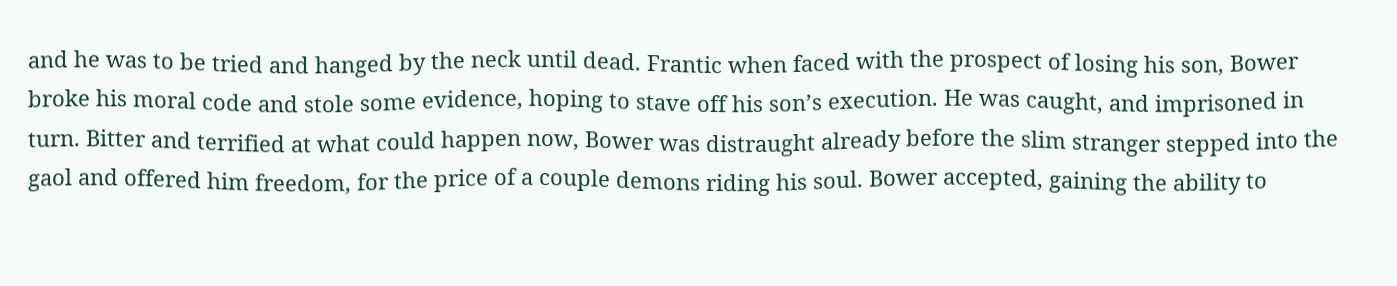and he was to be tried and hanged by the neck until dead. Frantic when faced with the prospect of losing his son, Bower broke his moral code and stole some evidence, hoping to stave off his son’s execution. He was caught, and imprisoned in turn. Bitter and terrified at what could happen now, Bower was distraught already before the slim stranger stepped into the gaol and offered him freedom, for the price of a couple demons riding his soul. Bower accepted, gaining the ability to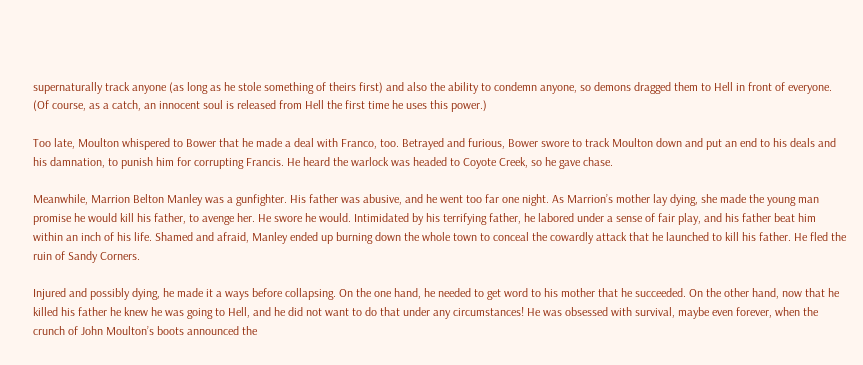supernaturally track anyone (as long as he stole something of theirs first) and also the ability to condemn anyone, so demons dragged them to Hell in front of everyone. (Of course, as a catch, an innocent soul is released from Hell the first time he uses this power.)

Too late, Moulton whispered to Bower that he made a deal with Franco, too. Betrayed and furious, Bower swore to track Moulton down and put an end to his deals and his damnation, to punish him for corrupting Francis. He heard the warlock was headed to Coyote Creek, so he gave chase.

Meanwhile, Marrion Belton Manley was a gunfighter. His father was abusive, and he went too far one night. As Marrion’s mother lay dying, she made the young man promise he would kill his father, to avenge her. He swore he would. Intimidated by his terrifying father, he labored under a sense of fair play, and his father beat him within an inch of his life. Shamed and afraid, Manley ended up burning down the whole town to conceal the cowardly attack that he launched to kill his father. He fled the ruin of Sandy Corners.

Injured and possibly dying, he made it a ways before collapsing. On the one hand, he needed to get word to his mother that he succeeded. On the other hand, now that he killed his father he knew he was going to Hell, and he did not want to do that under any circumstances! He was obsessed with survival, maybe even forever, when the crunch of John Moulton’s boots announced the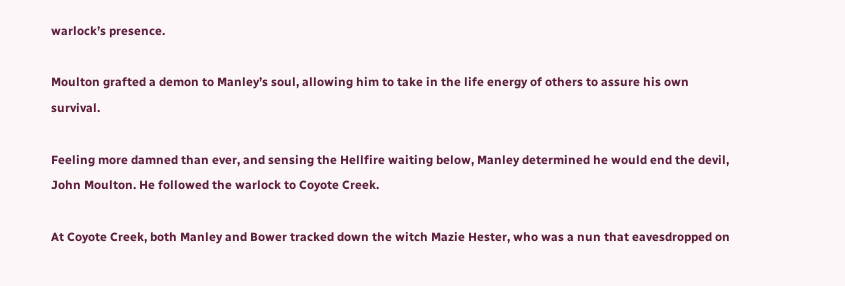warlock’s presence.

Moulton grafted a demon to Manley’s soul, allowing him to take in the life energy of others to assure his own survival.

Feeling more damned than ever, and sensing the Hellfire waiting below, Manley determined he would end the devil, John Moulton. He followed the warlock to Coyote Creek.

At Coyote Creek, both Manley and Bower tracked down the witch Mazie Hester, who was a nun that eavesdropped on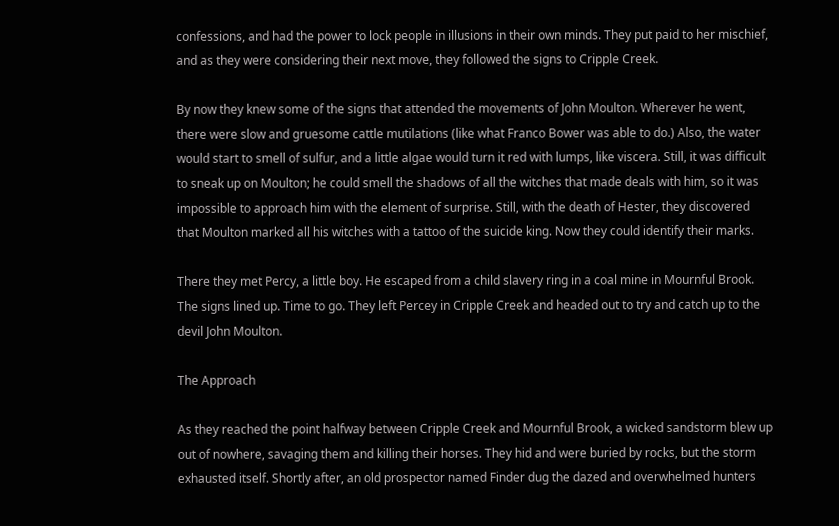confessions, and had the power to lock people in illusions in their own minds. They put paid to her mischief, and as they were considering their next move, they followed the signs to Cripple Creek.

By now they knew some of the signs that attended the movements of John Moulton. Wherever he went, there were slow and gruesome cattle mutilations (like what Franco Bower was able to do.) Also, the water would start to smell of sulfur, and a little algae would turn it red with lumps, like viscera. Still, it was difficult to sneak up on Moulton; he could smell the shadows of all the witches that made deals with him, so it was impossible to approach him with the element of surprise. Still, with the death of Hester, they discovered that Moulton marked all his witches with a tattoo of the suicide king. Now they could identify their marks.

There they met Percy, a little boy. He escaped from a child slavery ring in a coal mine in Mournful Brook. The signs lined up. Time to go. They left Percey in Cripple Creek and headed out to try and catch up to the devil John Moulton.

The Approach

As they reached the point halfway between Cripple Creek and Mournful Brook, a wicked sandstorm blew up out of nowhere, savaging them and killing their horses. They hid and were buried by rocks, but the storm exhausted itself. Shortly after, an old prospector named Finder dug the dazed and overwhelmed hunters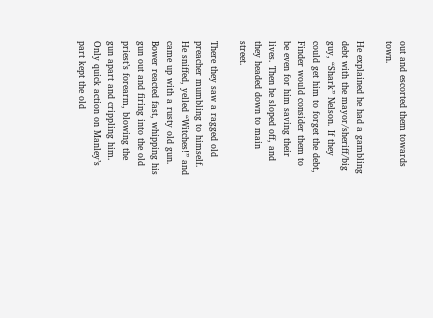out and escorted them towards town.

He explained he had a gambling debt with the mayor/sheriff/big guy, “Shark” Nelson. If they could get him to forget the debt, Finder would consider them to be even for him saving their lives. Then he sloped off, and they headed down to main street.

There they saw a ragged old preacher mumbling to himself. He sniffed, yelled “Witches!” and came up with a rusty old gun. Bower reacted fast, whipping his gun out and firing into the old priest’s forearm, blowing the gun apart and crippling him. Only quick action on Manley’s part kept the old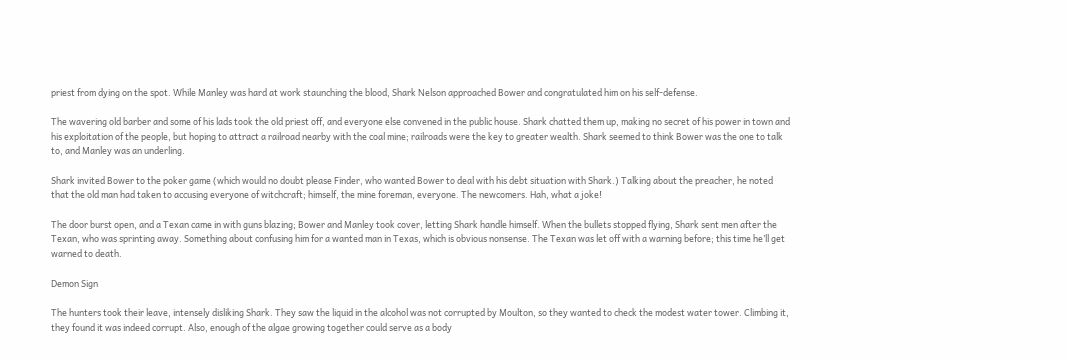priest from dying on the spot. While Manley was hard at work staunching the blood, Shark Nelson approached Bower and congratulated him on his self-defense.

The wavering old barber and some of his lads took the old priest off, and everyone else convened in the public house. Shark chatted them up, making no secret of his power in town and his exploitation of the people, but hoping to attract a railroad nearby with the coal mine; railroads were the key to greater wealth. Shark seemed to think Bower was the one to talk to, and Manley was an underling.

Shark invited Bower to the poker game (which would no doubt please Finder, who wanted Bower to deal with his debt situation with Shark.) Talking about the preacher, he noted that the old man had taken to accusing everyone of witchcraft; himself, the mine foreman, everyone. The newcomers. Hah, what a joke!

The door burst open, and a Texan came in with guns blazing; Bower and Manley took cover, letting Shark handle himself. When the bullets stopped flying, Shark sent men after the Texan, who was sprinting away. Something about confusing him for a wanted man in Texas, which is obvious nonsense. The Texan was let off with a warning before; this time he’ll get warned to death.

Demon Sign

The hunters took their leave, intensely disliking Shark. They saw the liquid in the alcohol was not corrupted by Moulton, so they wanted to check the modest water tower. Climbing it, they found it was indeed corrupt. Also, enough of the algae growing together could serve as a body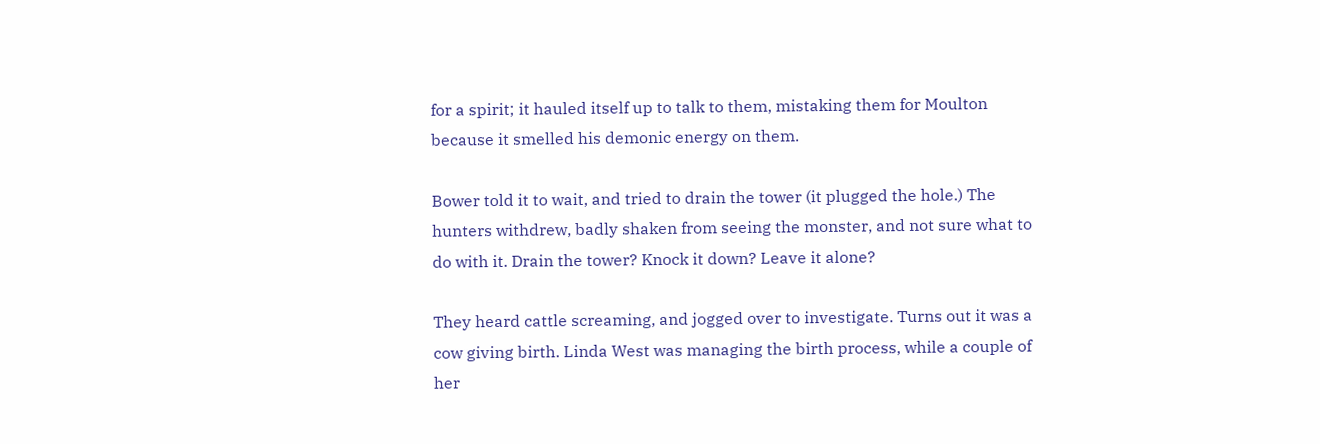for a spirit; it hauled itself up to talk to them, mistaking them for Moulton because it smelled his demonic energy on them.

Bower told it to wait, and tried to drain the tower (it plugged the hole.) The hunters withdrew, badly shaken from seeing the monster, and not sure what to do with it. Drain the tower? Knock it down? Leave it alone?

They heard cattle screaming, and jogged over to investigate. Turns out it was a cow giving birth. Linda West was managing the birth process, while a couple of her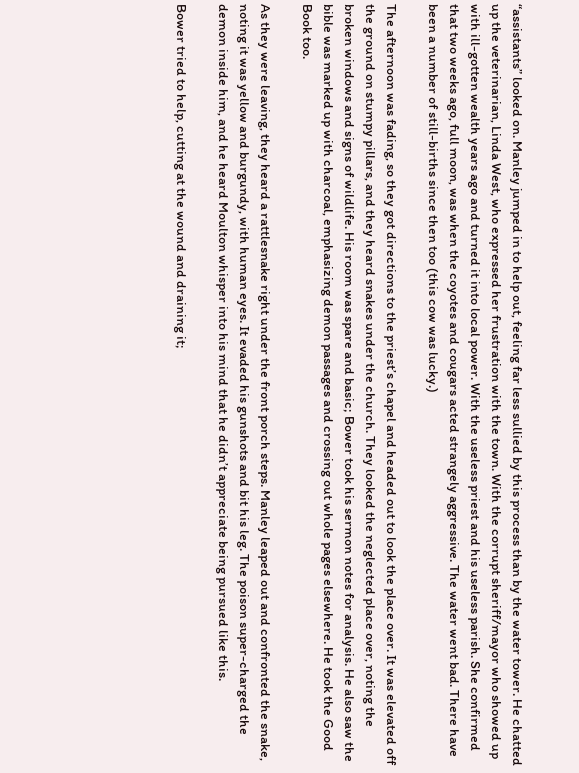“assistants” looked on. Manley jumped in to help out, feeling far less sullied by this process than by the water tower. He chatted up the veterinarian, Linda West, who expressed her frustration with the town. With the corrupt sheriff/mayor who showed up with ill-gotten wealth years ago and turned it into local power. With the useless priest and his useless parish. She confirmed that two weeks ago, full moon, was when the coyotes and cougars acted strangely aggressive. The water went bad. There have been a number of still-births since then too (this cow was lucky.)

The afternoon was fading, so they got directions to the priest’s chapel and headed out to look the place over. It was elevated off the ground on stumpy pillars, and they heard snakes under the church. They looked the neglected place over, noting the broken windows and signs of wildlife. His room was spare and basic; Bower took his sermon notes for analysis. He also saw the bible was marked up with charcoal, emphasizing demon passages and crossing out whole pages elsewhere. He took the Good Book too.

As they were leaving, they heard a rattlesnake right under the front porch steps. Manley leaped out and confronted the snake, noting it was yellow and burgundy, with human eyes. It evaded his gunshots and bit his leg. The poison super-charged the demon inside him, and he heard Moulton whisper into his mind that he didn’t appreciate being pursued like this.

Bower tried to help, cutting at the wound and draining it;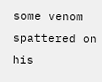some venom spattered on his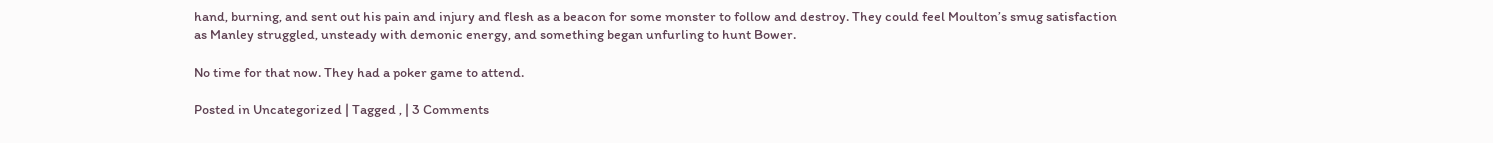hand, burning, and sent out his pain and injury and flesh as a beacon for some monster to follow and destroy. They could feel Moulton’s smug satisfaction as Manley struggled, unsteady with demonic energy, and something began unfurling to hunt Bower.

No time for that now. They had a poker game to attend.

Posted in Uncategorized | Tagged , | 3 Comments